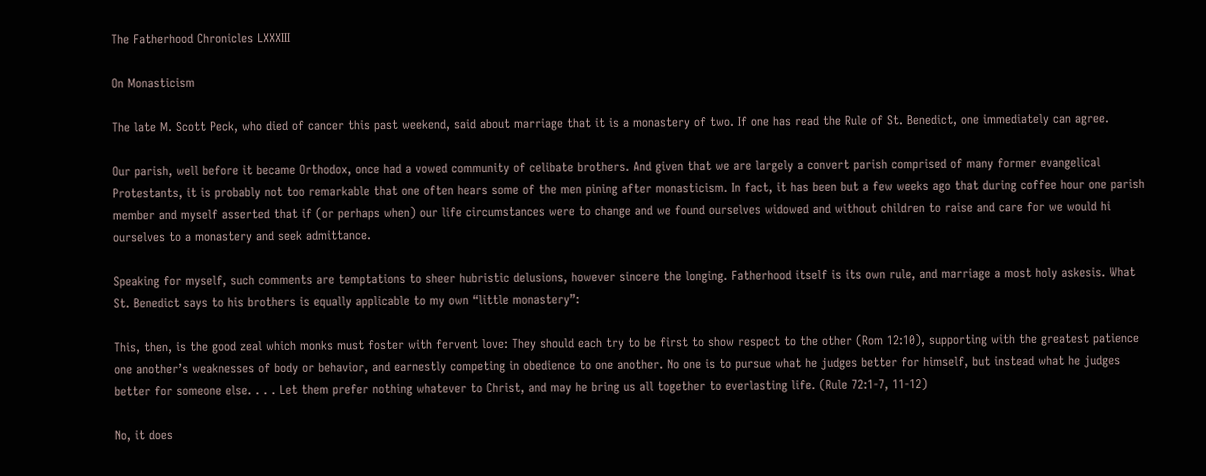The Fatherhood Chronicles LXXXIII

On Monasticism

The late M. Scott Peck, who died of cancer this past weekend, said about marriage that it is a monastery of two. If one has read the Rule of St. Benedict, one immediately can agree.

Our parish, well before it became Orthodox, once had a vowed community of celibate brothers. And given that we are largely a convert parish comprised of many former evangelical Protestants, it is probably not too remarkable that one often hears some of the men pining after monasticism. In fact, it has been but a few weeks ago that during coffee hour one parish member and myself asserted that if (or perhaps when) our life circumstances were to change and we found ourselves widowed and without children to raise and care for we would hi ourselves to a monastery and seek admittance.

Speaking for myself, such comments are temptations to sheer hubristic delusions, however sincere the longing. Fatherhood itself is its own rule, and marriage a most holy askesis. What St. Benedict says to his brothers is equally applicable to my own “little monastery”:

This, then, is the good zeal which monks must foster with fervent love: They should each try to be first to show respect to the other (Rom 12:10), supporting with the greatest patience one another’s weaknesses of body or behavior, and earnestly competing in obedience to one another. No one is to pursue what he judges better for himself, but instead what he judges better for someone else. . . . Let them prefer nothing whatever to Christ, and may he bring us all together to everlasting life. (Rule 72:1-7, 11-12)

No, it does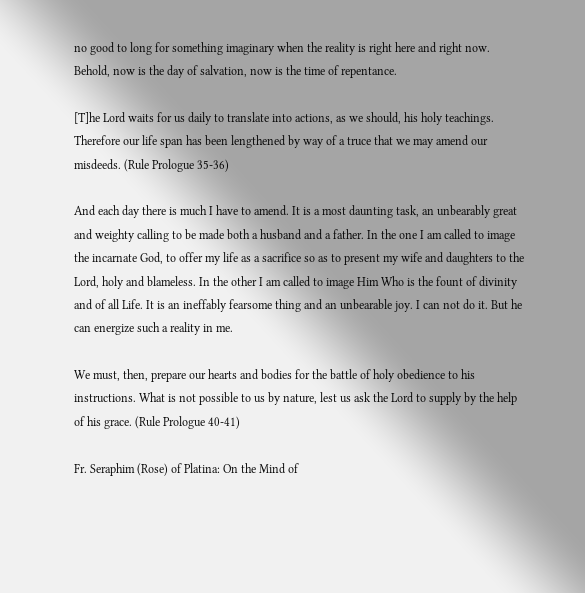no good to long for something imaginary when the reality is right here and right now. Behold, now is the day of salvation, now is the time of repentance.

[T]he Lord waits for us daily to translate into actions, as we should, his holy teachings. Therefore our life span has been lengthened by way of a truce that we may amend our misdeeds. (Rule Prologue 35-36)

And each day there is much I have to amend. It is a most daunting task, an unbearably great and weighty calling to be made both a husband and a father. In the one I am called to image the incarnate God, to offer my life as a sacrifice so as to present my wife and daughters to the Lord, holy and blameless. In the other I am called to image Him Who is the fount of divinity and of all Life. It is an ineffably fearsome thing and an unbearable joy. I can not do it. But he can energize such a reality in me.

We must, then, prepare our hearts and bodies for the battle of holy obedience to his instructions. What is not possible to us by nature, lest us ask the Lord to supply by the help of his grace. (Rule Prologue 40-41)

Fr. Seraphim (Rose) of Platina: On the Mind of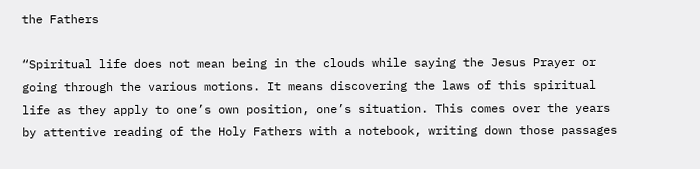the Fathers

“Spiritual life does not mean being in the clouds while saying the Jesus Prayer or going through the various motions. It means discovering the laws of this spiritual life as they apply to one’s own position, one’s situation. This comes over the years by attentive reading of the Holy Fathers with a notebook, writing down those passages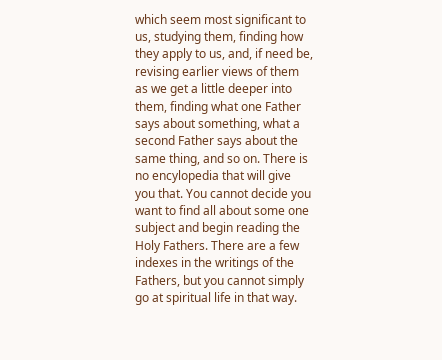which seem most significant to us, studying them, finding how they apply to us, and, if need be, revising earlier views of them as we get a little deeper into them, finding what one Father says about something, what a second Father says about the same thing, and so on. There is no encylopedia that will give you that. You cannot decide you want to find all about some one subject and begin reading the Holy Fathers. There are a few indexes in the writings of the Fathers, but you cannot simply go at spiritual life in that way.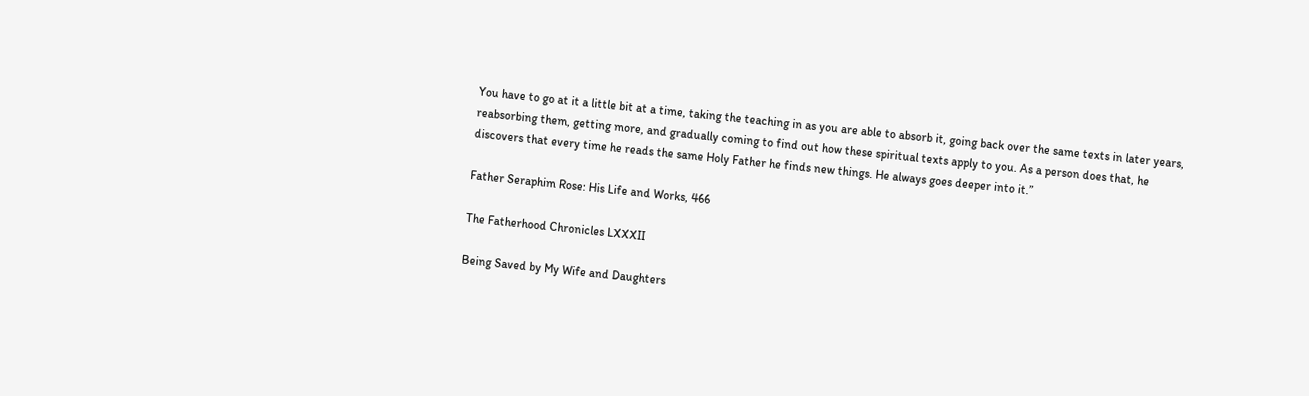You have to go at it a little bit at a time, taking the teaching in as you are able to absorb it, going back over the same texts in later years, reabsorbing them, getting more, and gradually coming to find out how these spiritual texts apply to you. As a person does that, he discovers that every time he reads the same Holy Father he finds new things. He always goes deeper into it.”

Father Seraphim Rose: His Life and Works, 466

The Fatherhood Chronicles LXXXII

Being Saved by My Wife and Daughters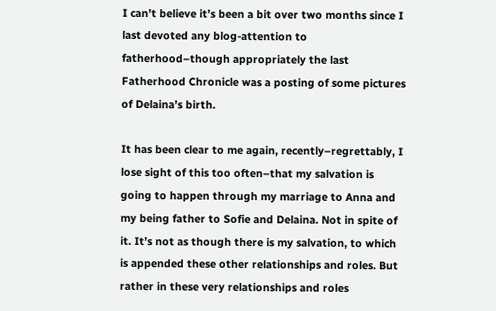I can’t believe it’s been a bit over two months since I last devoted any blog-attention to fatherhood–though appropriately the last Fatherhood Chronicle was a posting of some pictures of Delaina’s birth.

It has been clear to me again, recently–regrettably, I lose sight of this too often–that my salvation is going to happen through my marriage to Anna and my being father to Sofie and Delaina. Not in spite of it. It’s not as though there is my salvation, to which is appended these other relationships and roles. But rather in these very relationships and roles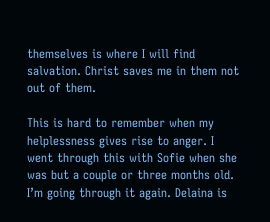themselves is where I will find salvation. Christ saves me in them not out of them.

This is hard to remember when my helplessness gives rise to anger. I went through this with Sofie when she was but a couple or three months old. I’m going through it again. Delaina is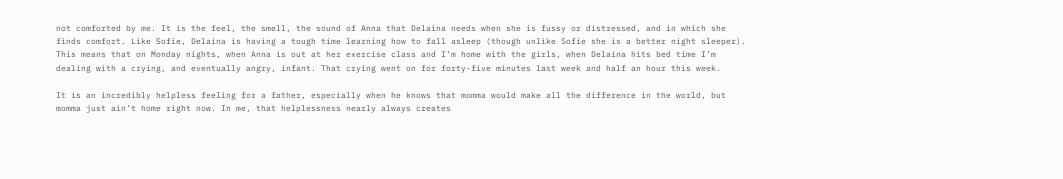not comforted by me. It is the feel, the smell, the sound of Anna that Delaina needs when she is fussy or distressed, and in which she finds comfort. Like Sofie, Delaina is having a tough time learning how to fall asleep (though unlike Sofie she is a better night sleeper). This means that on Monday nights, when Anna is out at her exercise class and I’m home with the girls, when Delaina hits bed time I’m dealing with a crying, and eventually angry, infant. That crying went on for forty-five minutes last week and half an hour this week.

It is an incredibly helpless feeling for a father, especially when he knows that momma would make all the difference in the world, but momma just ain’t home right now. In me, that helplessness nearly always creates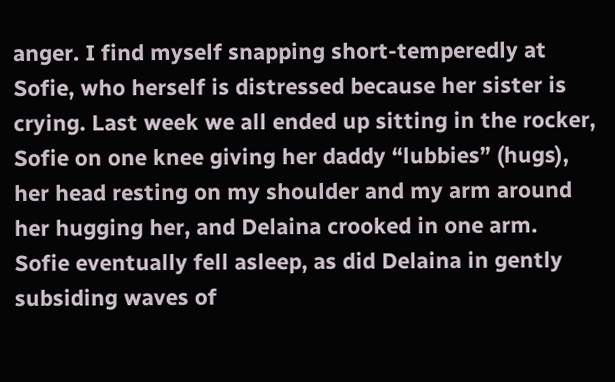anger. I find myself snapping short-temperedly at Sofie, who herself is distressed because her sister is crying. Last week we all ended up sitting in the rocker, Sofie on one knee giving her daddy “lubbies” (hugs), her head resting on my shoulder and my arm around her hugging her, and Delaina crooked in one arm. Sofie eventually fell asleep, as did Delaina in gently subsiding waves of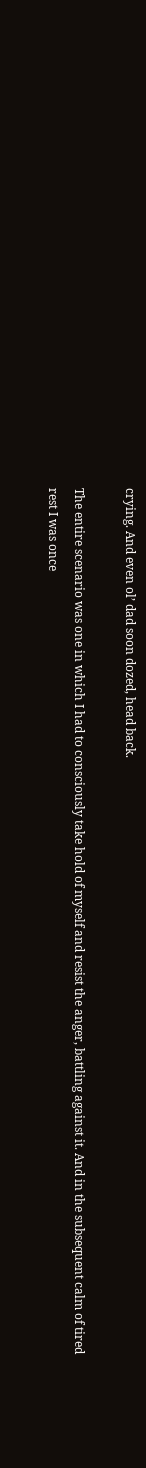crying. And even ol’ dad soon dozed, head back.

The entire scenario was one in which I had to consciously take hold of myself and resist the anger, battling against it. And in the subsequent calm of tired rest I was once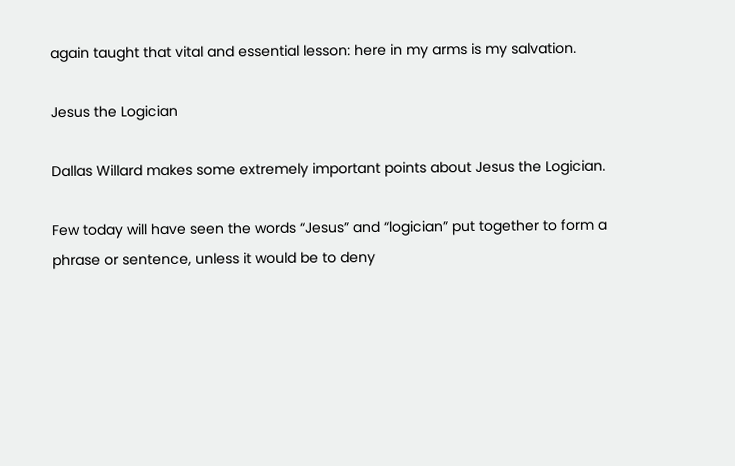again taught that vital and essential lesson: here in my arms is my salvation.

Jesus the Logician

Dallas Willard makes some extremely important points about Jesus the Logician.

Few today will have seen the words “Jesus” and “logician” put together to form a phrase or sentence, unless it would be to deny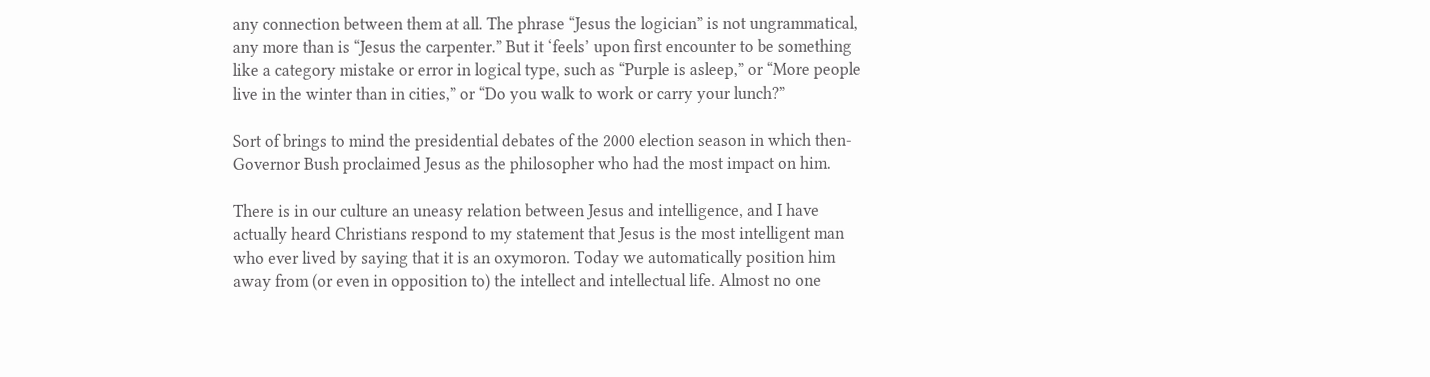any connection between them at all. The phrase “Jesus the logician” is not ungrammatical, any more than is “Jesus the carpenter.” But it ‘feels’ upon first encounter to be something like a category mistake or error in logical type, such as “Purple is asleep,” or “More people live in the winter than in cities,” or “Do you walk to work or carry your lunch?”

Sort of brings to mind the presidential debates of the 2000 election season in which then-Governor Bush proclaimed Jesus as the philosopher who had the most impact on him.

There is in our culture an uneasy relation between Jesus and intelligence, and I have actually heard Christians respond to my statement that Jesus is the most intelligent man who ever lived by saying that it is an oxymoron. Today we automatically position him away from (or even in opposition to) the intellect and intellectual life. Almost no one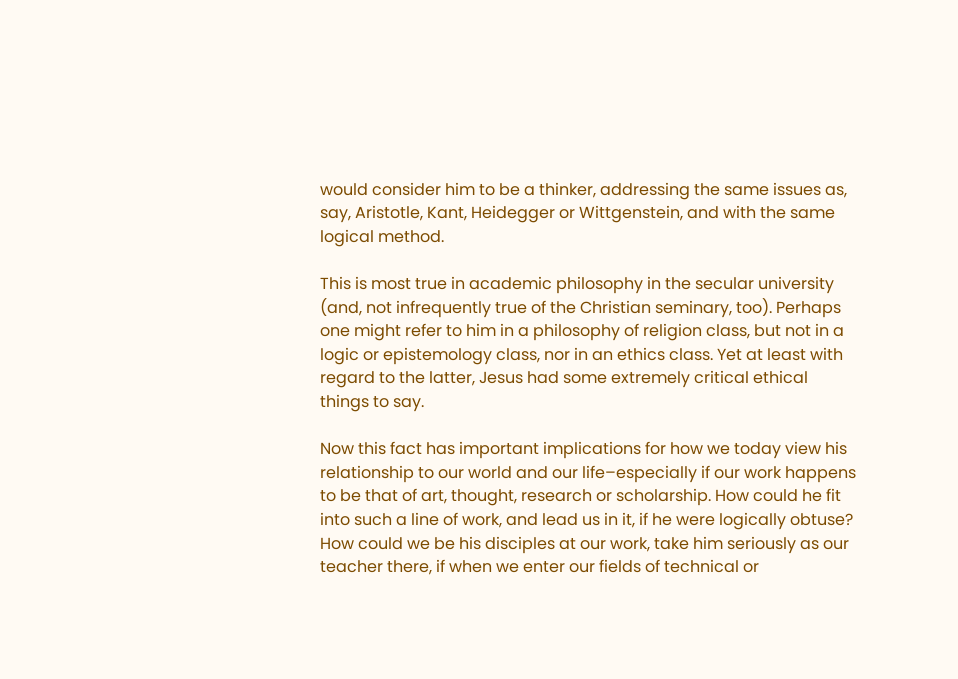would consider him to be a thinker, addressing the same issues as, say, Aristotle, Kant, Heidegger or Wittgenstein, and with the same logical method.

This is most true in academic philosophy in the secular university (and, not infrequently true of the Christian seminary, too). Perhaps one might refer to him in a philosophy of religion class, but not in a logic or epistemology class, nor in an ethics class. Yet at least with regard to the latter, Jesus had some extremely critical ethical things to say.

Now this fact has important implications for how we today view his relationship to our world and our life–especially if our work happens to be that of art, thought, research or scholarship. How could he fit into such a line of work, and lead us in it, if he were logically obtuse? How could we be his disciples at our work, take him seriously as our teacher there, if when we enter our fields of technical or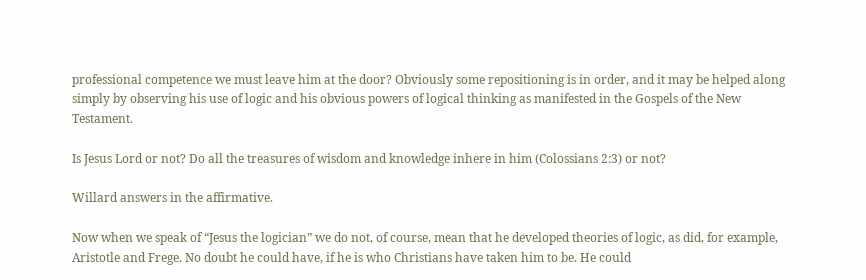professional competence we must leave him at the door? Obviously some repositioning is in order, and it may be helped along simply by observing his use of logic and his obvious powers of logical thinking as manifested in the Gospels of the New Testament.

Is Jesus Lord or not? Do all the treasures of wisdom and knowledge inhere in him (Colossians 2:3) or not?

Willard answers in the affirmative.

Now when we speak of “Jesus the logician” we do not, of course, mean that he developed theories of logic, as did, for example, Aristotle and Frege. No doubt he could have, if he is who Christians have taken him to be. He could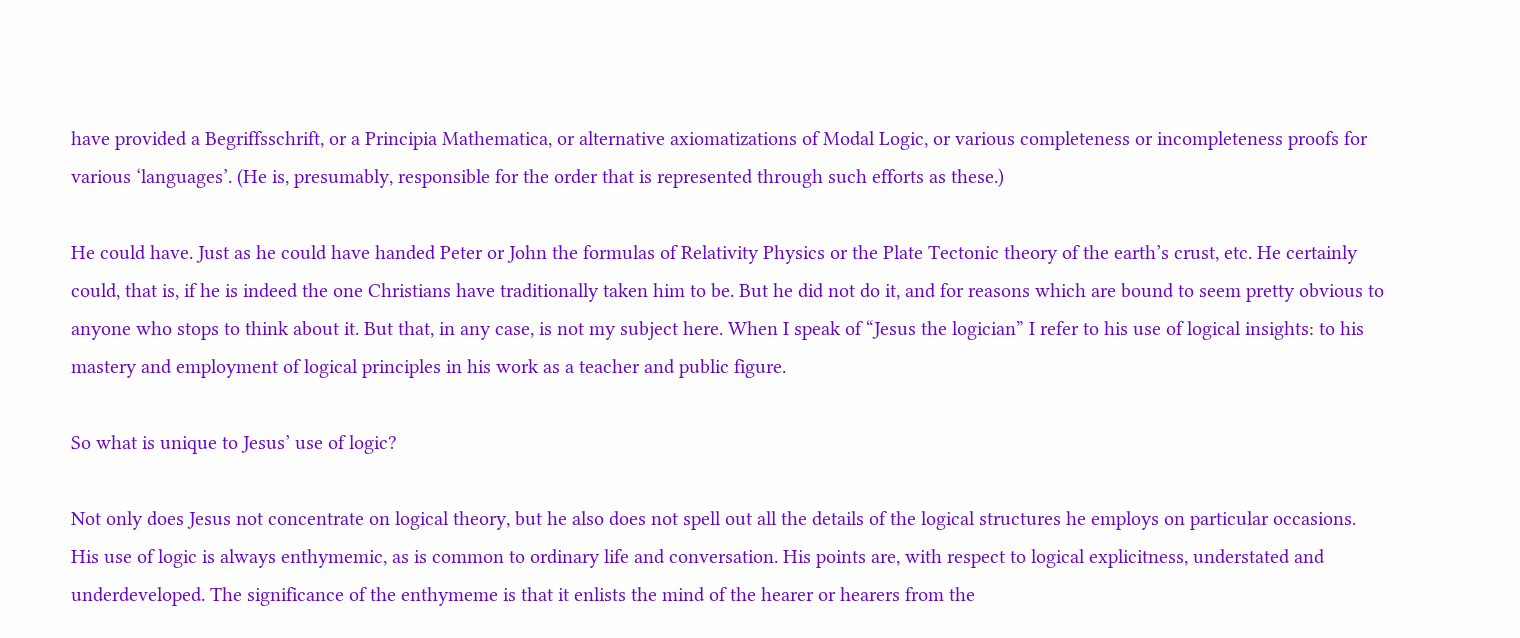have provided a Begriffsschrift, or a Principia Mathematica, or alternative axiomatizations of Modal Logic, or various completeness or incompleteness proofs for various ‘languages’. (He is, presumably, responsible for the order that is represented through such efforts as these.)

He could have. Just as he could have handed Peter or John the formulas of Relativity Physics or the Plate Tectonic theory of the earth’s crust, etc. He certainly could, that is, if he is indeed the one Christians have traditionally taken him to be. But he did not do it, and for reasons which are bound to seem pretty obvious to anyone who stops to think about it. But that, in any case, is not my subject here. When I speak of “Jesus the logician” I refer to his use of logical insights: to his mastery and employment of logical principles in his work as a teacher and public figure.

So what is unique to Jesus’ use of logic?

Not only does Jesus not concentrate on logical theory, but he also does not spell out all the details of the logical structures he employs on particular occasions. His use of logic is always enthymemic, as is common to ordinary life and conversation. His points are, with respect to logical explicitness, understated and underdeveloped. The significance of the enthymeme is that it enlists the mind of the hearer or hearers from the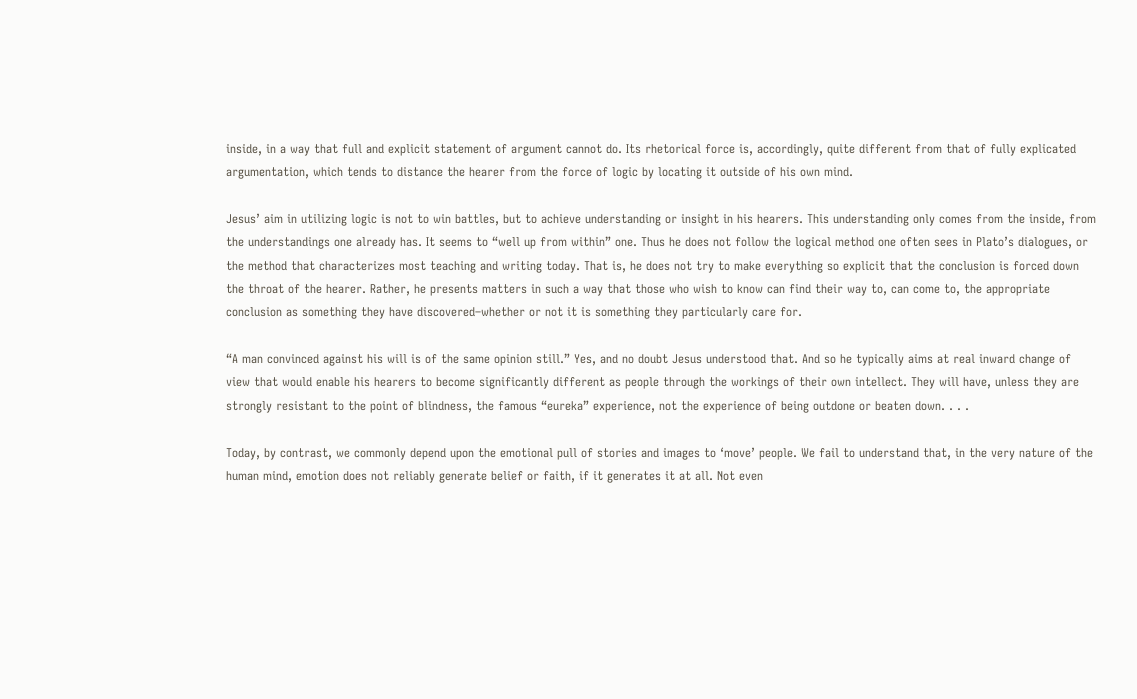inside, in a way that full and explicit statement of argument cannot do. Its rhetorical force is, accordingly, quite different from that of fully explicated argumentation, which tends to distance the hearer from the force of logic by locating it outside of his own mind.

Jesus’ aim in utilizing logic is not to win battles, but to achieve understanding or insight in his hearers. This understanding only comes from the inside, from the understandings one already has. It seems to “well up from within” one. Thus he does not follow the logical method one often sees in Plato’s dialogues, or the method that characterizes most teaching and writing today. That is, he does not try to make everything so explicit that the conclusion is forced down the throat of the hearer. Rather, he presents matters in such a way that those who wish to know can find their way to, can come to, the appropriate conclusion as something they have discovered–whether or not it is something they particularly care for.

“A man convinced against his will is of the same opinion still.” Yes, and no doubt Jesus understood that. And so he typically aims at real inward change of view that would enable his hearers to become significantly different as people through the workings of their own intellect. They will have, unless they are strongly resistant to the point of blindness, the famous “eureka” experience, not the experience of being outdone or beaten down. . . .

Today, by contrast, we commonly depend upon the emotional pull of stories and images to ‘move’ people. We fail to understand that, in the very nature of the human mind, emotion does not reliably generate belief or faith, if it generates it at all. Not even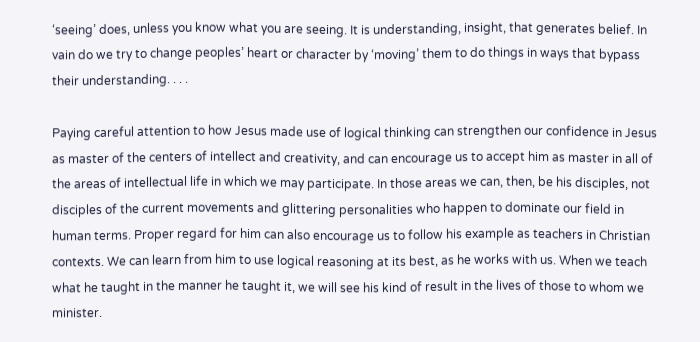‘seeing’ does, unless you know what you are seeing. It is understanding, insight, that generates belief. In vain do we try to change peoples’ heart or character by ‘moving’ them to do things in ways that bypass their understanding. . . .

Paying careful attention to how Jesus made use of logical thinking can strengthen our confidence in Jesus as master of the centers of intellect and creativity, and can encourage us to accept him as master in all of the areas of intellectual life in which we may participate. In those areas we can, then, be his disciples, not disciples of the current movements and glittering personalities who happen to dominate our field in human terms. Proper regard for him can also encourage us to follow his example as teachers in Christian contexts. We can learn from him to use logical reasoning at its best, as he works with us. When we teach what he taught in the manner he taught it, we will see his kind of result in the lives of those to whom we minister.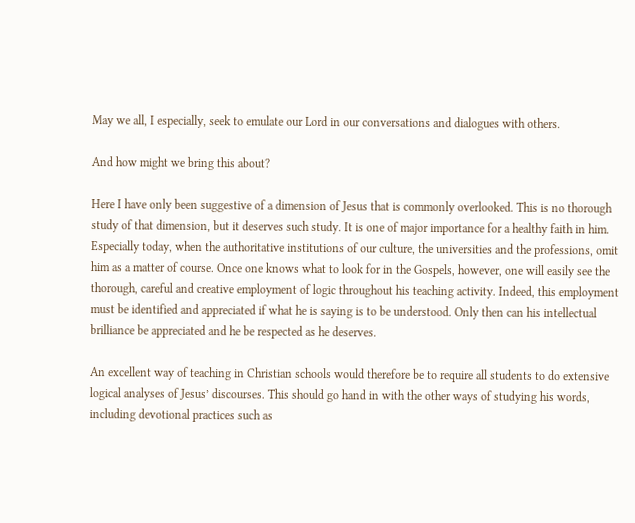May we all, I especially, seek to emulate our Lord in our conversations and dialogues with others.

And how might we bring this about?

Here I have only been suggestive of a dimension of Jesus that is commonly overlooked. This is no thorough study of that dimension, but it deserves such study. It is one of major importance for a healthy faith in him. Especially today, when the authoritative institutions of our culture, the universities and the professions, omit him as a matter of course. Once one knows what to look for in the Gospels, however, one will easily see the thorough, careful and creative employment of logic throughout his teaching activity. Indeed, this employment must be identified and appreciated if what he is saying is to be understood. Only then can his intellectual brilliance be appreciated and he be respected as he deserves.

An excellent way of teaching in Christian schools would therefore be to require all students to do extensive logical analyses of Jesus’ discourses. This should go hand in with the other ways of studying his words, including devotional practices such as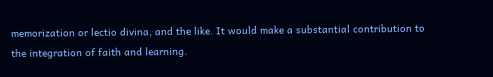memorization or lectio divina, and the like. It would make a substantial contribution to the integration of faith and learning.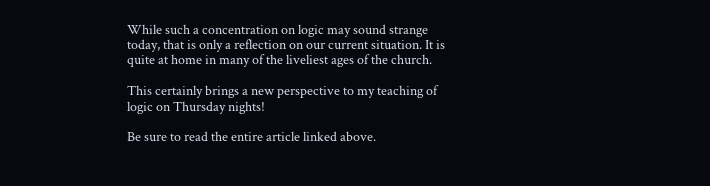While such a concentration on logic may sound strange today, that is only a reflection on our current situation. It is quite at home in many of the liveliest ages of the church.

This certainly brings a new perspective to my teaching of logic on Thursday nights!

Be sure to read the entire article linked above.